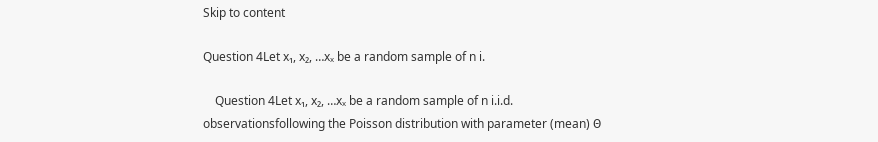Skip to content

Question 4Let x₁, x₂, …xₓ be a random sample of n i.

    Question 4Let x₁, x₂, …xₓ be a random sample of n i.i.d. observationsfollowing the Poisson distribution with parameter (mean) ϴ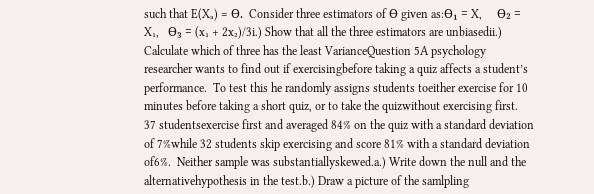such that E(Xₐ) = ϴ.  Consider three estimators of ϴ given as:ϴ₁ = X,     ϴ₂ = X₁,   ϴ₃ = (x₁ + 2x₂)/3i.) Show that all the three estimators are unbiasedii.) Calculate which of three has the least VarianceQuestion 5A psychology researcher wants to find out if exercisingbefore taking a quiz affects a student’s performance.  To test this he randomly assigns students toeither exercise for 10 minutes before taking a short quiz, or to take the quizwithout exercising first.  37 studentsexercise first and averaged 84% on the quiz with a standard deviation of 7%while 32 students skip exercising and score 81% with a standard deviation of6%.  Neither sample was substantiallyskewed.a.) Write down the null and the alternativehypothesis in the test.b.) Draw a picture of the samlpling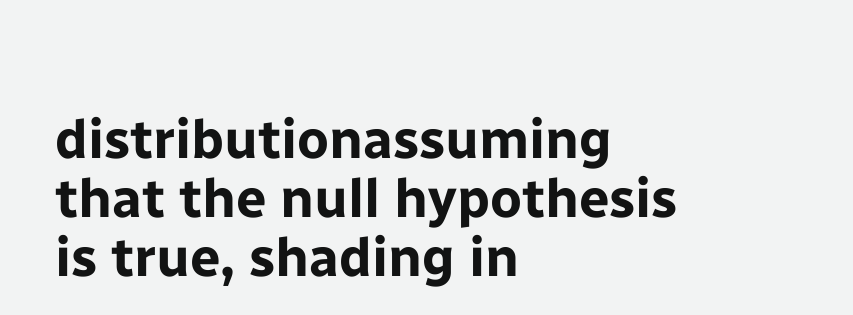distributionassuming that the null hypothesis is true, shading in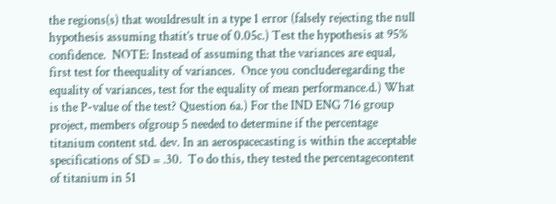the regions(s) that wouldresult in a type 1 error (falsely rejecting the null hypothesis assuming thatit’s true of 0.05c.) Test the hypothesis at 95% confidence.  NOTE: Instead of assuming that the variances are equal, first test for theequality of variances.  Once you concluderegarding the equality of variances, test for the equality of mean performance.d.) What is the P-value of the test? Question 6a.) For the IND ENG 716 group project, members ofgroup 5 needed to determine if the percentage titanium content std. dev. In an aerospacecasting is within the acceptable specifications of SD = .30.  To do this, they tested the percentagecontent of titanium in 51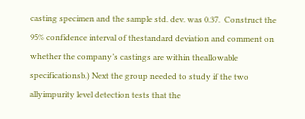casting specimen and the sample std. dev. was 0.37.  Construct the 95% confidence interval of thestandard deviation and comment on whether the company’s castings are within theallowable specificationsb.) Next the group needed to study if the two allyimpurity level detection tests that the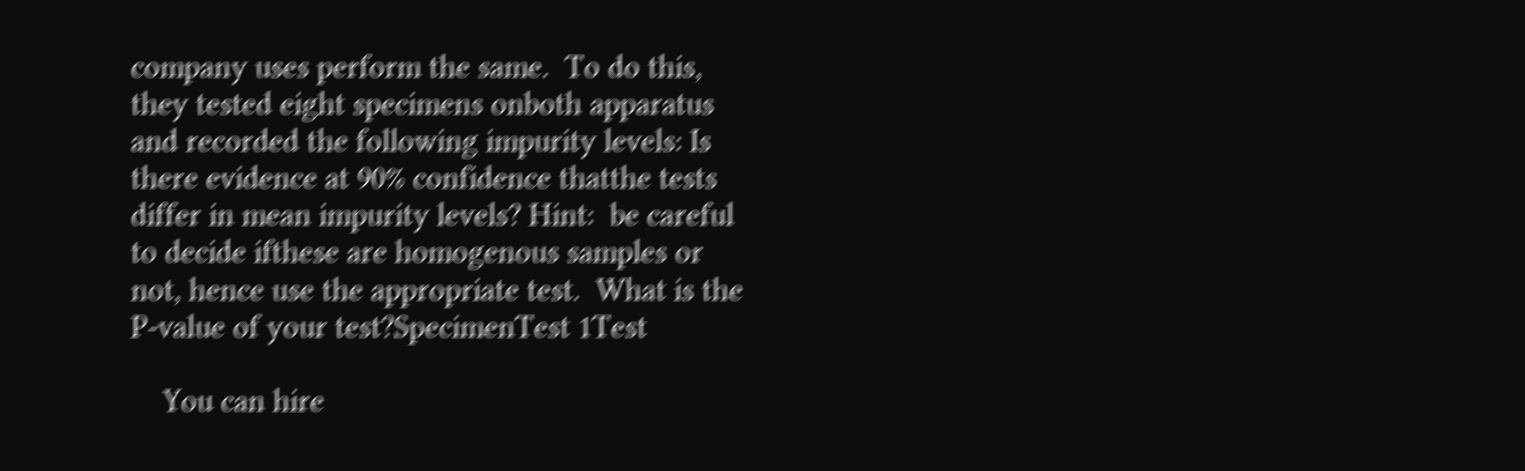company uses perform the same.  To do this, they tested eight specimens onboth apparatus and recorded the following impurity levels: Is there evidence at 90% confidence thatthe tests differ in mean impurity levels? Hint:  be careful to decide ifthese are homogenous samples or not, hence use the appropriate test.  What is the P-value of your test?SpecimenTest 1Test

    You can hire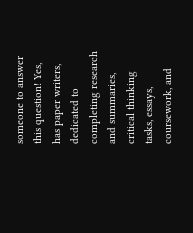someone to answer this question! Yes, has paper writers, dedicated to completing research and summaries, critical thinking tasks, essays, coursework, and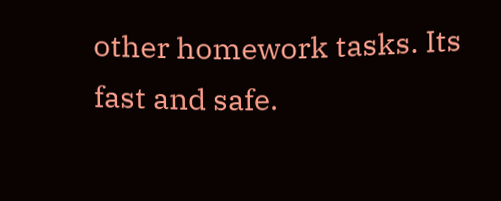other homework tasks. Its fast and safe.